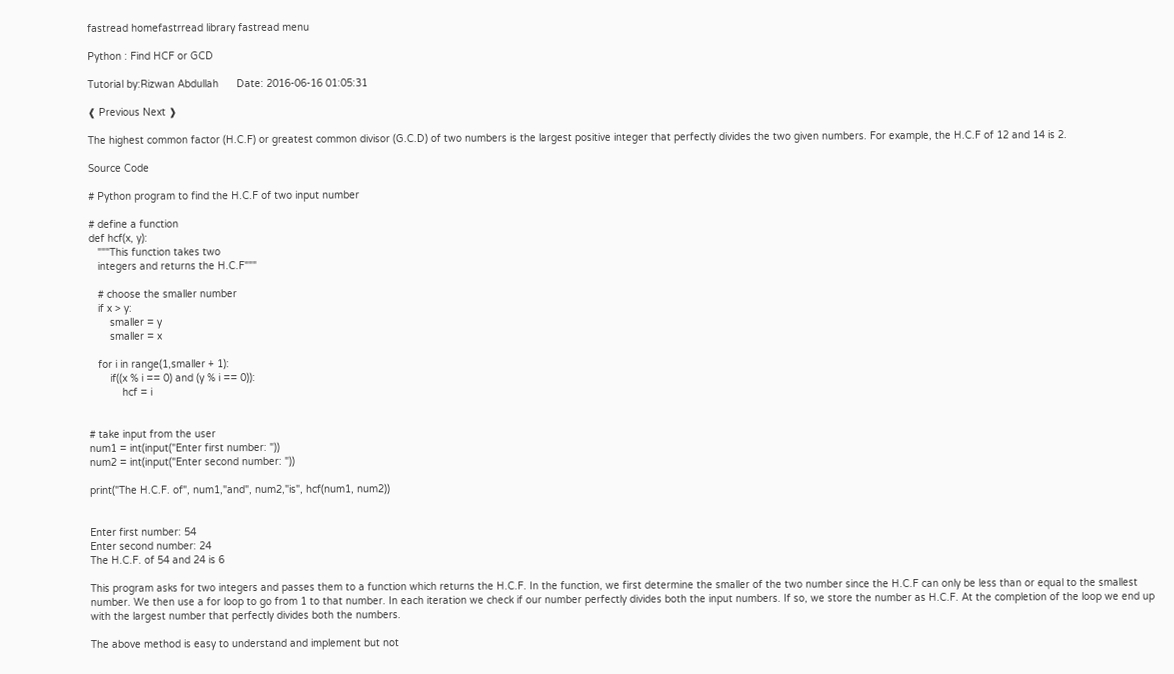fastread homefastrread library fastread menu

Python : Find HCF or GCD

Tutorial by:Rizwan Abdullah      Date: 2016-06-16 01:05:31

❰ Previous Next ❱

The highest common factor (H.C.F) or greatest common divisor (G.C.D) of two numbers is the largest positive integer that perfectly divides the two given numbers. For example, the H.C.F of 12 and 14 is 2.

Source Code

# Python program to find the H.C.F of two input number

# define a function
def hcf(x, y):
   """This function takes two
   integers and returns the H.C.F"""

   # choose the smaller number
   if x > y:
       smaller = y
       smaller = x

   for i in range(1,smaller + 1):
       if((x % i == 0) and (y % i == 0)):
           hcf = i


# take input from the user
num1 = int(input("Enter first number: "))
num2 = int(input("Enter second number: "))

print("The H.C.F. of", num1,"and", num2,"is", hcf(num1, num2))


Enter first number: 54
Enter second number: 24
The H.C.F. of 54 and 24 is 6

This program asks for two integers and passes them to a function which returns the H.C.F. In the function, we first determine the smaller of the two number since the H.C.F can only be less than or equal to the smallest number. We then use a for loop to go from 1 to that number. In each iteration we check if our number perfectly divides both the input numbers. If so, we store the number as H.C.F. At the completion of the loop we end up with the largest number that perfectly divides both the numbers.

The above method is easy to understand and implement but not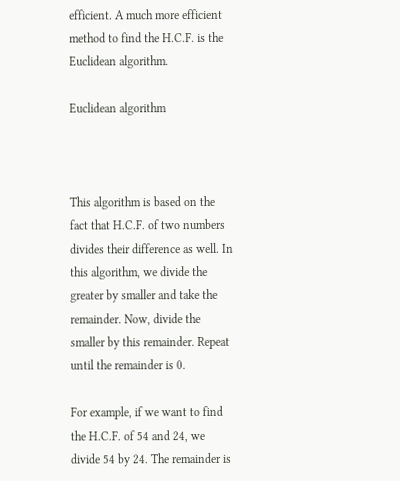efficient. A much more efficient method to find the H.C.F. is the Euclidean algorithm.

Euclidean algorithm



This algorithm is based on the fact that H.C.F. of two numbers divides their difference as well. In this algorithm, we divide the greater by smaller and take the remainder. Now, divide the smaller by this remainder. Repeat until the remainder is 0.

For example, if we want to find the H.C.F. of 54 and 24, we divide 54 by 24. The remainder is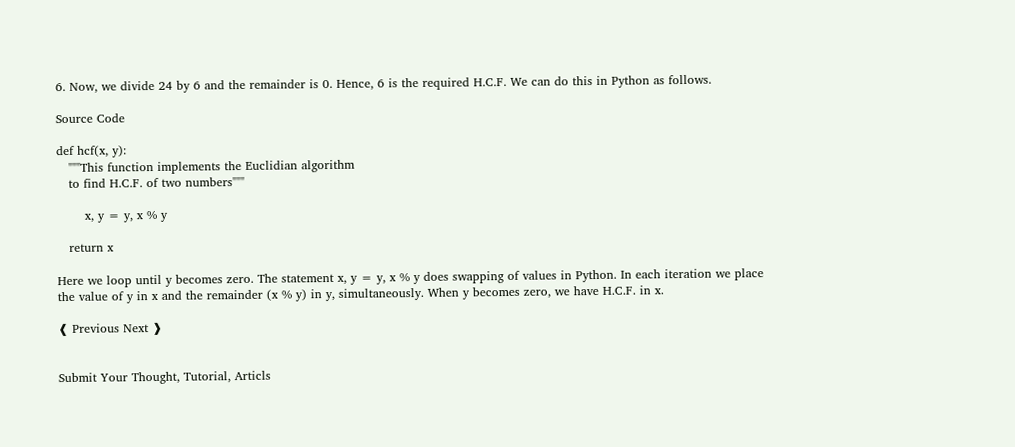6. Now, we divide 24 by 6 and the remainder is 0. Hence, 6 is the required H.C.F. We can do this in Python as follows.

Source Code

def hcf(x, y):
   """This function implements the Euclidian algorithm
   to find H.C.F. of two numbers"""

       x, y = y, x % y

   return x

Here we loop until y becomes zero. The statement x, y = y, x % y does swapping of values in Python. In each iteration we place the value of y in x and the remainder (x % y) in y, simultaneously. When y becomes zero, we have H.C.F. in x.

❰ Previous Next ❱


Submit Your Thought, Tutorial, Articls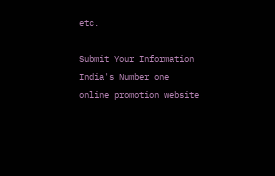etc.

Submit Your Information India's Number one online promotion website